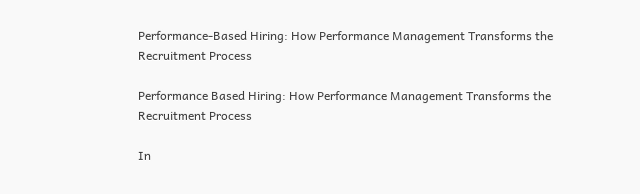Performance-Based Hiring: How Performance Management Transforms the Recruitment Process

Performance Based Hiring: How Performance Management Transforms the Recruitment Process

In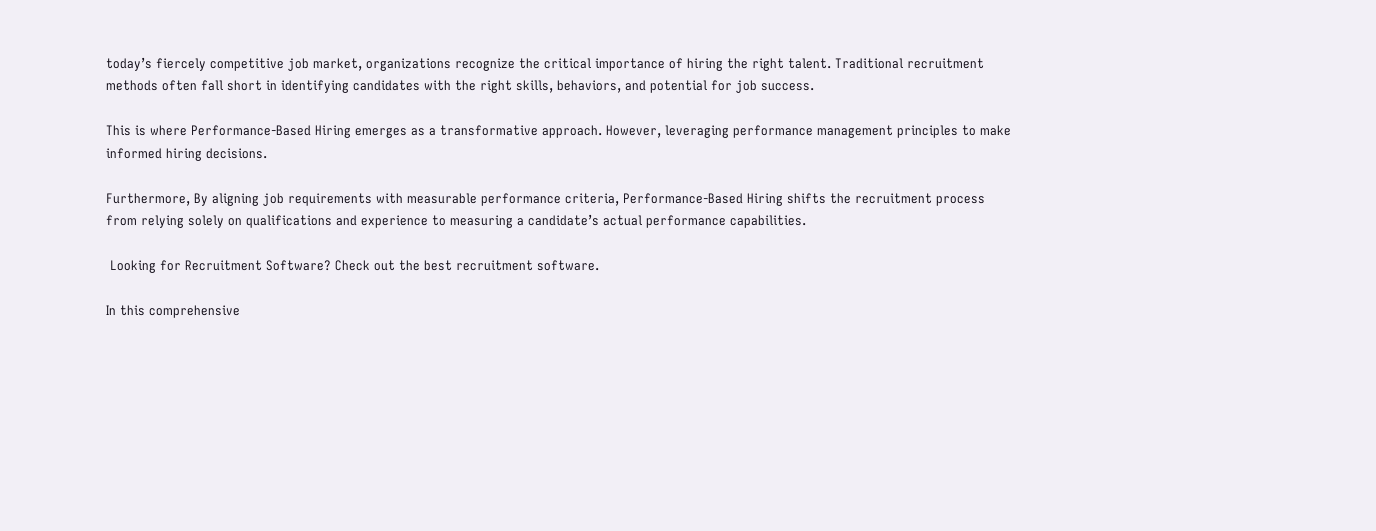today’s fiercely competitive job market, organizations recognize the critical importance of hiring the right talent. Traditional recruitment methods often fall short in identifying candidates with the right skills, behaviors, and potential for job success.

This is where Performance-Based Hiring emerges as a transformative approach. However, leveraging performance management principles to make informed hiring decisions.

Furthermore, By aligning job requirements with measurable performance criteria, Performance-Based Hiring shifts the recruitment process from relying solely on qualifications and experience to measuring a candidate’s actual performance capabilities.

 Looking for Recruitment Software? Check out the best recruitment software.

In this comprehensive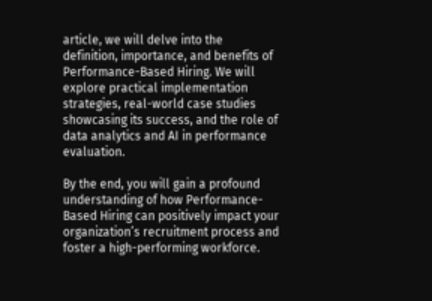article, we will delve into the definition, importance, and benefits of Performance-Based Hiring. We will explore practical implementation strategies, real-world case studies showcasing its success, and the role of data analytics and AI in performance evaluation.

By the end, you will gain a profound understanding of how Performance-Based Hiring can positively impact your organization’s recruitment process and foster a high-performing workforce.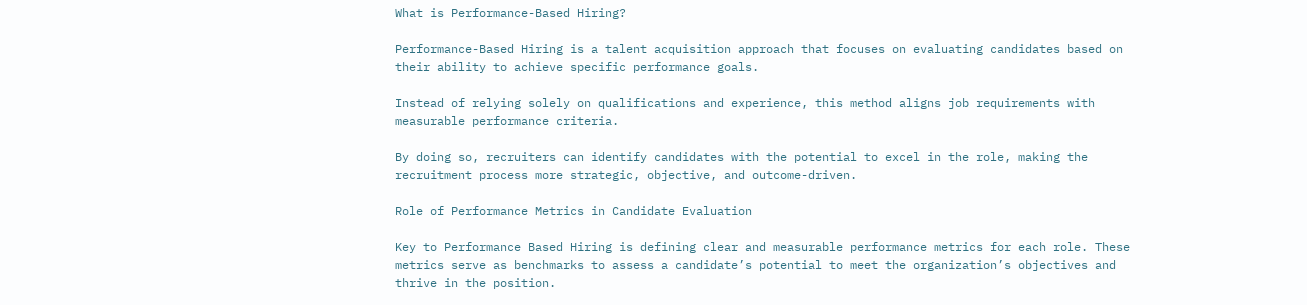What is Performance-Based Hiring?

Performance-Based Hiring is a talent acquisition approach that focuses on evaluating candidates based on their ability to achieve specific performance goals.

Instead of relying solely on qualifications and experience, this method aligns job requirements with measurable performance criteria.

By doing so, recruiters can identify candidates with the potential to excel in the role, making the recruitment process more strategic, objective, and outcome-driven.

Role of Performance Metrics in Candidate Evaluation

Key to Performance Based Hiring is defining clear and measurable performance metrics for each role. These metrics serve as benchmarks to assess a candidate’s potential to meet the organization’s objectives and thrive in the position.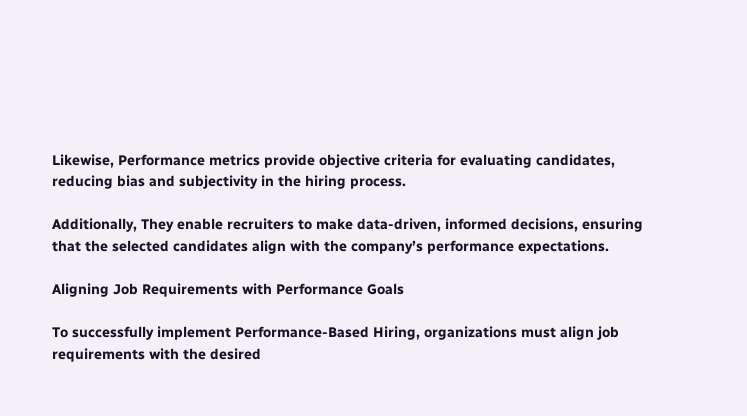Likewise, Performance metrics provide objective criteria for evaluating candidates, reducing bias and subjectivity in the hiring process.

Additionally, They enable recruiters to make data-driven, informed decisions, ensuring that the selected candidates align with the company’s performance expectations.

Aligning Job Requirements with Performance Goals

To successfully implement Performance-Based Hiring, organizations must align job requirements with the desired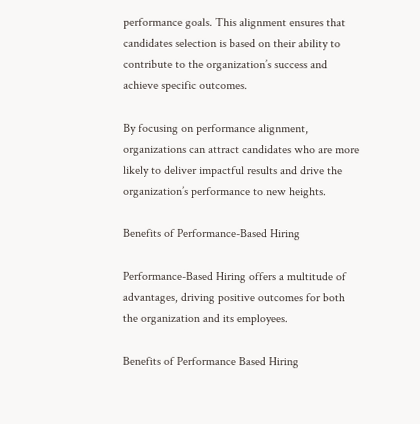performance goals. This alignment ensures that candidates selection is based on their ability to contribute to the organization’s success and achieve specific outcomes.

By focusing on performance alignment, organizations can attract candidates who are more likely to deliver impactful results and drive the organization’s performance to new heights.

Benefits of Performance-Based Hiring

Performance-Based Hiring offers a multitude of advantages, driving positive outcomes for both the organization and its employees.

Benefits of Performance Based Hiring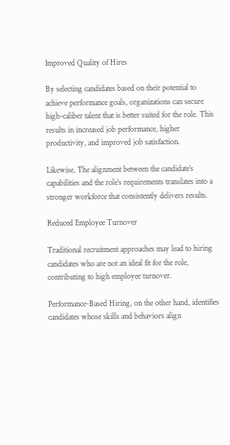Improved Quality of Hires

By selecting candidates based on their potential to achieve performance goals, organizations can secure high-caliber talent that is better suited for the role. This results in increased job performance, higher productivity, and improved job satisfaction.

Likewise, The alignment between the candidate’s capabilities and the role’s requirements translates into a stronger workforce that consistently delivers results.

Reduced Employee Turnover

Traditional recruitment approaches may lead to hiring candidates who are not an ideal fit for the role, contributing to high employee turnover.

Performance-Based Hiring, on the other hand, identifies candidates whose skills and behaviors align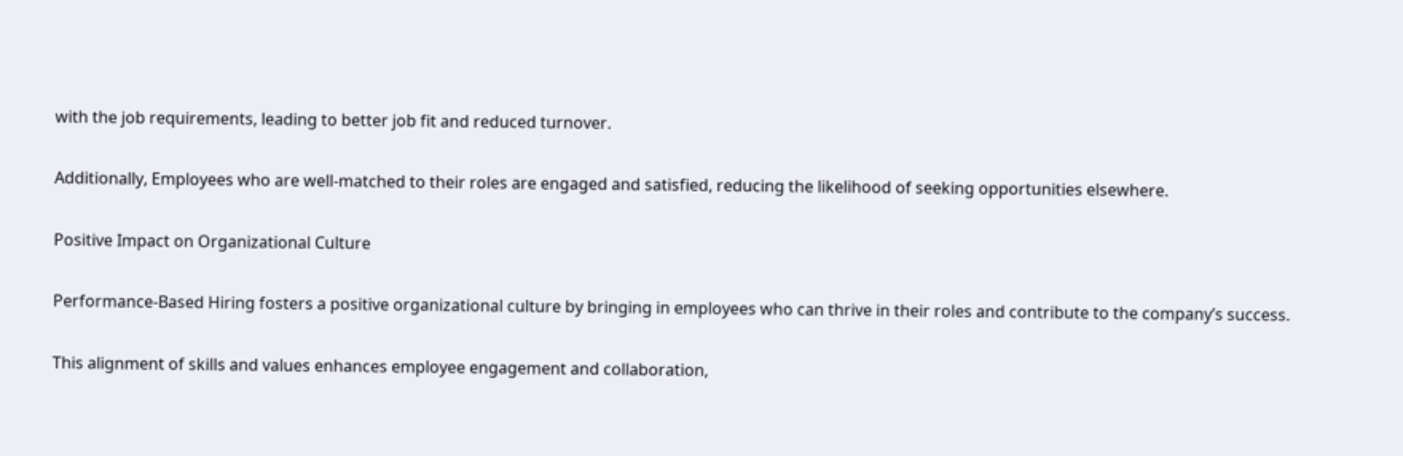with the job requirements, leading to better job fit and reduced turnover.

Additionally, Employees who are well-matched to their roles are engaged and satisfied, reducing the likelihood of seeking opportunities elsewhere.

Positive Impact on Organizational Culture

Performance-Based Hiring fosters a positive organizational culture by bringing in employees who can thrive in their roles and contribute to the company’s success.

This alignment of skills and values enhances employee engagement and collaboration,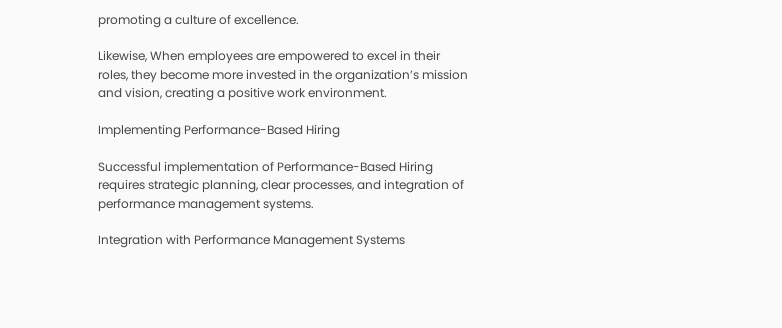promoting a culture of excellence.

Likewise, When employees are empowered to excel in their roles, they become more invested in the organization’s mission and vision, creating a positive work environment.

Implementing Performance-Based Hiring

Successful implementation of Performance-Based Hiring requires strategic planning, clear processes, and integration of performance management systems.

Integration with Performance Management Systems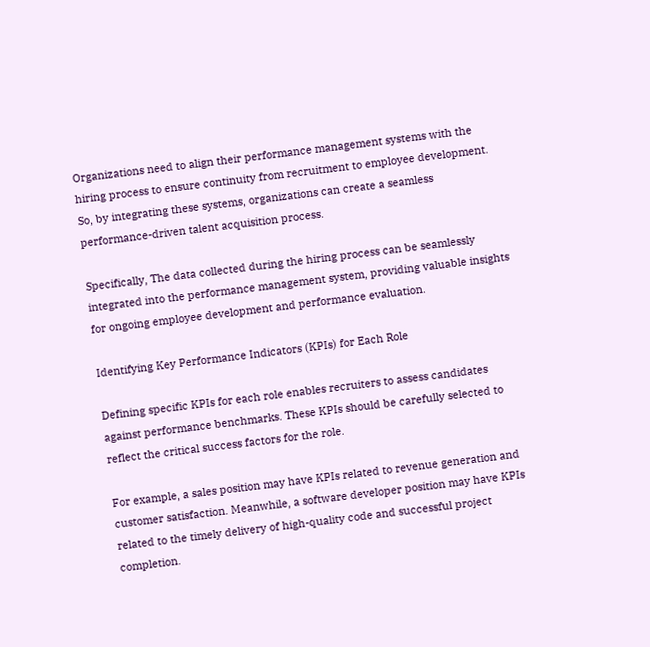Organizations need to align their performance management systems with the hiring process to ensure continuity from recruitment to employee development. So, by integrating these systems, organizations can create a seamless performance-driven talent acquisition process.

Specifically, The data collected during the hiring process can be seamlessly integrated into the performance management system, providing valuable insights for ongoing employee development and performance evaluation.

Identifying Key Performance Indicators (KPIs) for Each Role

Defining specific KPIs for each role enables recruiters to assess candidates against performance benchmarks. These KPIs should be carefully selected to reflect the critical success factors for the role.

For example, a sales position may have KPIs related to revenue generation and customer satisfaction. Meanwhile, a software developer position may have KPIs related to the timely delivery of high-quality code and successful project completion.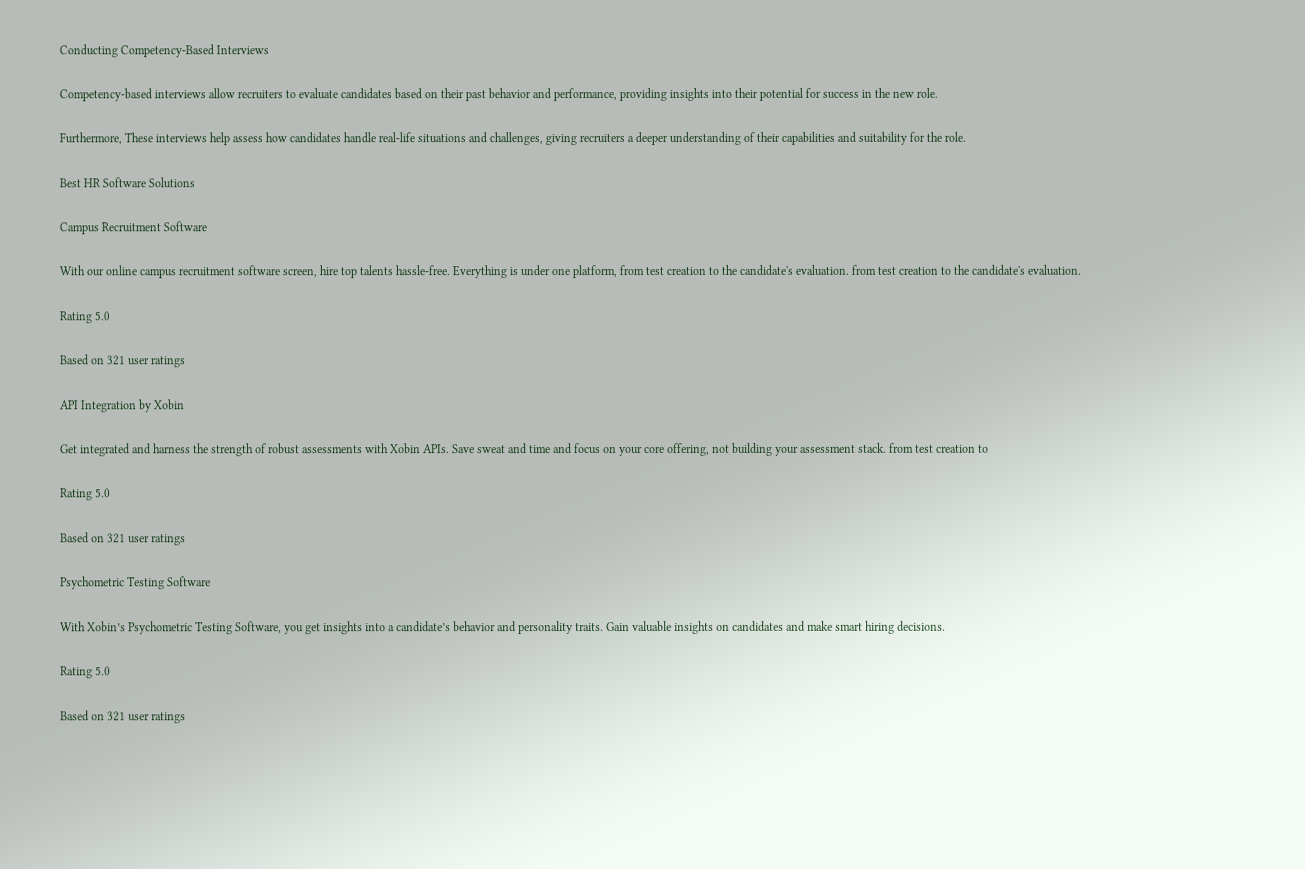Conducting Competency-Based Interviews

Competency-based interviews allow recruiters to evaluate candidates based on their past behavior and performance, providing insights into their potential for success in the new role.

Furthermore, These interviews help assess how candidates handle real-life situations and challenges, giving recruiters a deeper understanding of their capabilities and suitability for the role.

Best HR Software Solutions

Campus Recruitment Software

With our online campus recruitment software screen, hire top talents hassle-free. Everything is under one platform, from test creation to the candidate's evaluation. from test creation to the candidate's evaluation.

Rating 5.0

Based on 321 user ratings

API Integration by Xobin

Get integrated and harness the strength of robust assessments with Xobin APIs. Save sweat and time and focus on your core offering, not building your assessment stack. from test creation to

Rating 5.0

Based on 321 user ratings

Psychometric Testing Software

With Xobin’s Psychometric Testing Software, you get insights into a candidate’s behavior and personality traits. Gain valuable insights on candidates and make smart hiring decisions.

Rating 5.0

Based on 321 user ratings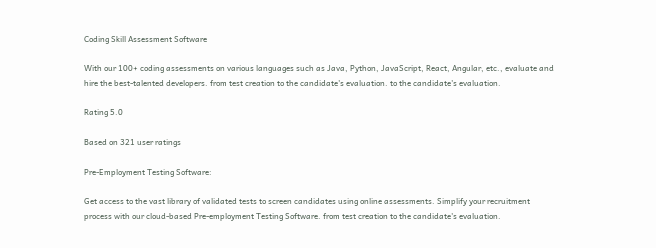Coding Skill Assessment Software

With our 100+ coding assessments on various languages such as Java, Python, JavaScript, React, Angular, etc., evaluate and hire the best-talented developers. from test creation to the candidate's evaluation. to the candidate's evaluation.

Rating 5.0

Based on 321 user ratings

Pre-Employment Testing Software:

Get access to the vast library of validated tests to screen candidates using online assessments. Simplify your recruitment process with our cloud-based Pre-employment Testing Software. from test creation to the candidate's evaluation.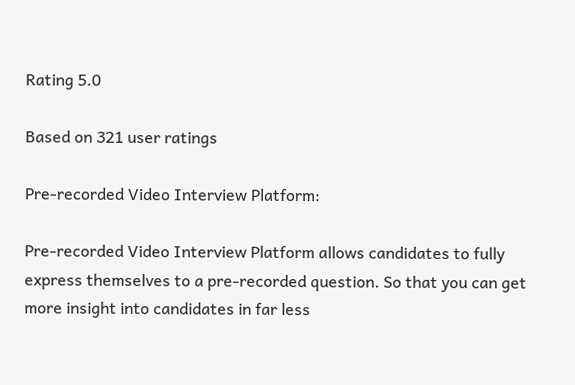Rating 5.0

Based on 321 user ratings

Pre-recorded Video Interview Platform:

Pre-recorded Video Interview Platform allows candidates to fully express themselves to a pre-recorded question. So that you can get more insight into candidates in far less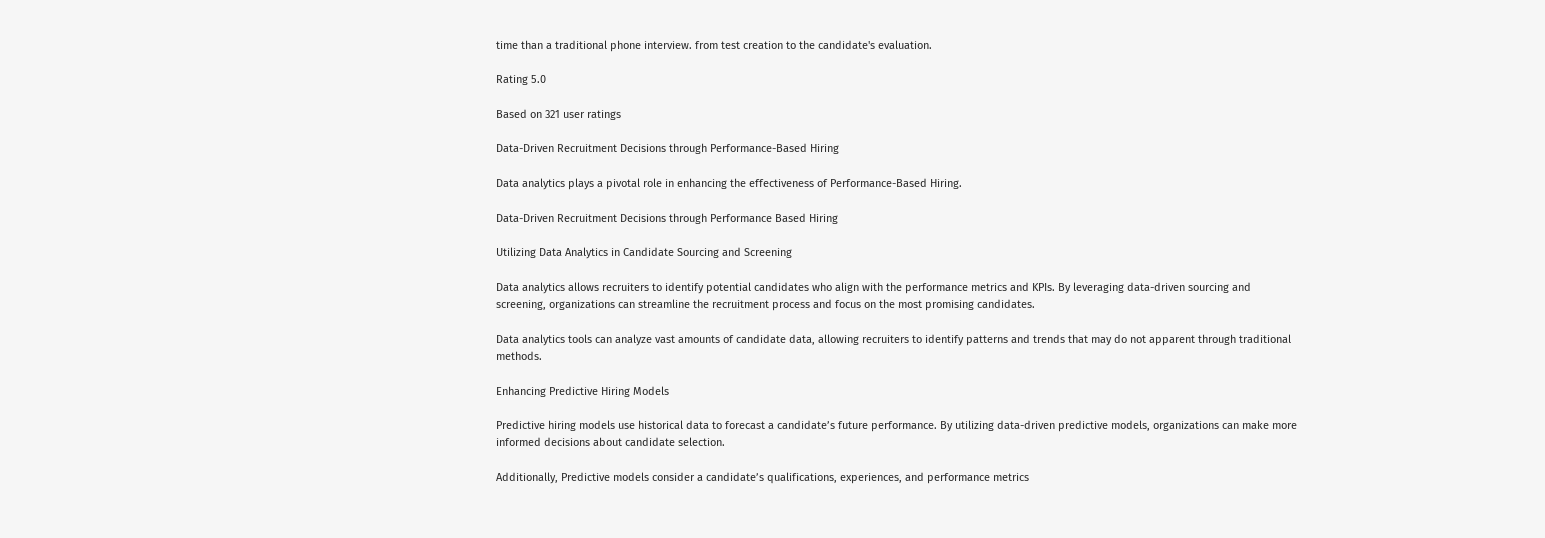time than a traditional phone interview. from test creation to the candidate's evaluation.

Rating 5.0

Based on 321 user ratings

Data-Driven Recruitment Decisions through Performance-Based Hiring

Data analytics plays a pivotal role in enhancing the effectiveness of Performance-Based Hiring.

Data-Driven Recruitment Decisions through Performance Based Hiring

Utilizing Data Analytics in Candidate Sourcing and Screening

Data analytics allows recruiters to identify potential candidates who align with the performance metrics and KPIs. By leveraging data-driven sourcing and screening, organizations can streamline the recruitment process and focus on the most promising candidates.

Data analytics tools can analyze vast amounts of candidate data, allowing recruiters to identify patterns and trends that may do not apparent through traditional methods.

Enhancing Predictive Hiring Models

Predictive hiring models use historical data to forecast a candidate’s future performance. By utilizing data-driven predictive models, organizations can make more informed decisions about candidate selection.

Additionally, Predictive models consider a candidate’s qualifications, experiences, and performance metrics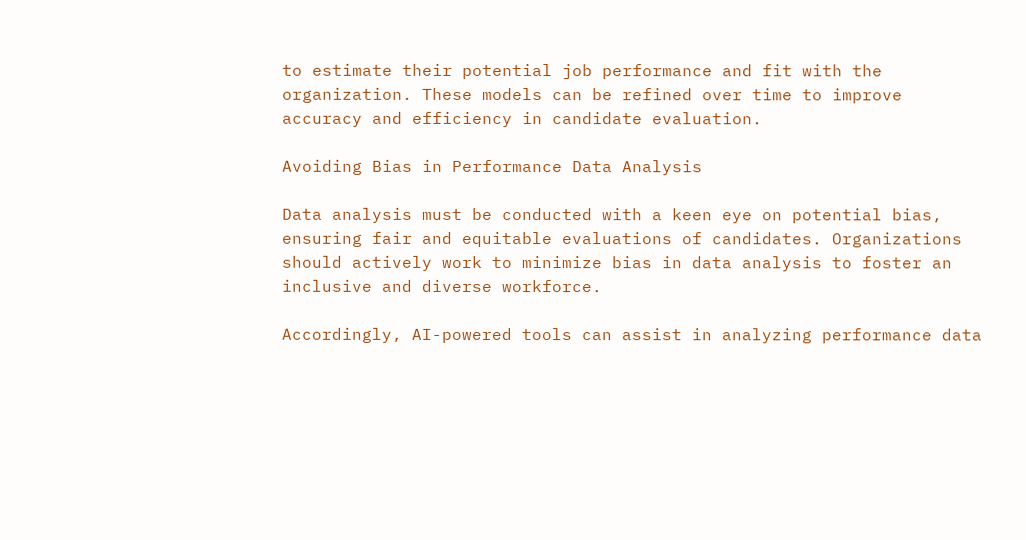to estimate their potential job performance and fit with the organization. These models can be refined over time to improve accuracy and efficiency in candidate evaluation.

Avoiding Bias in Performance Data Analysis

Data analysis must be conducted with a keen eye on potential bias, ensuring fair and equitable evaluations of candidates. Organizations should actively work to minimize bias in data analysis to foster an inclusive and diverse workforce.

Accordingly, AI-powered tools can assist in analyzing performance data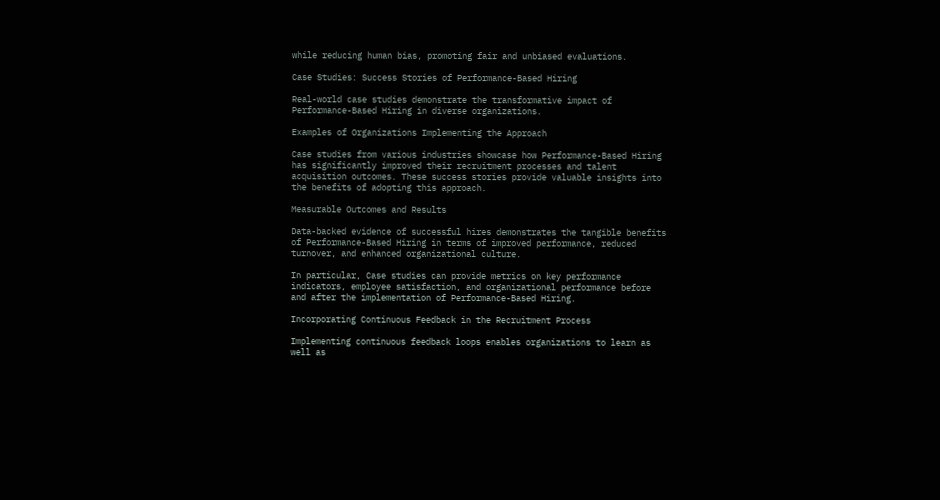while reducing human bias, promoting fair and unbiased evaluations.

Case Studies: Success Stories of Performance-Based Hiring

Real-world case studies demonstrate the transformative impact of Performance-Based Hiring in diverse organizations.

Examples of Organizations Implementing the Approach

Case studies from various industries showcase how Performance-Based Hiring has significantly improved their recruitment processes and talent acquisition outcomes. These success stories provide valuable insights into the benefits of adopting this approach.

Measurable Outcomes and Results

Data-backed evidence of successful hires demonstrates the tangible benefits of Performance-Based Hiring in terms of improved performance, reduced turnover, and enhanced organizational culture.

In particular, Case studies can provide metrics on key performance indicators, employee satisfaction, and organizational performance before and after the implementation of Performance-Based Hiring.

Incorporating Continuous Feedback in the Recruitment Process

Implementing continuous feedback loops enables organizations to learn as well as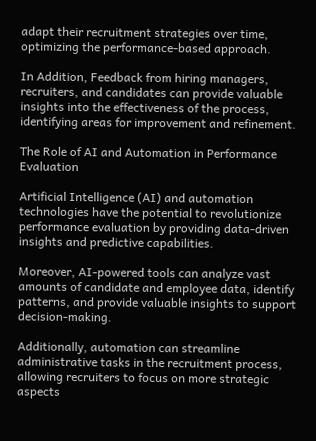adapt their recruitment strategies over time, optimizing the performance-based approach.

In Addition, Feedback from hiring managers, recruiters, and candidates can provide valuable insights into the effectiveness of the process, identifying areas for improvement and refinement.

The Role of AI and Automation in Performance Evaluation

Artificial Intelligence (AI) and automation technologies have the potential to revolutionize performance evaluation by providing data-driven insights and predictive capabilities.

Moreover, AI-powered tools can analyze vast amounts of candidate and employee data, identify patterns, and provide valuable insights to support decision-making.

Additionally, automation can streamline administrative tasks in the recruitment process, allowing recruiters to focus on more strategic aspects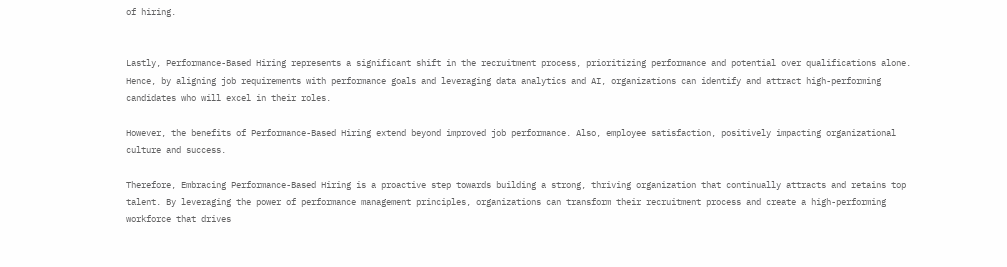of hiring.


Lastly, Performance-Based Hiring represents a significant shift in the recruitment process, prioritizing performance and potential over qualifications alone. Hence, by aligning job requirements with performance goals and leveraging data analytics and AI, organizations can identify and attract high-performing candidates who will excel in their roles.

However, the benefits of Performance-Based Hiring extend beyond improved job performance. Also, employee satisfaction, positively impacting organizational culture and success.

Therefore, Embracing Performance-Based Hiring is a proactive step towards building a strong, thriving organization that continually attracts and retains top talent. By leveraging the power of performance management principles, organizations can transform their recruitment process and create a high-performing workforce that drives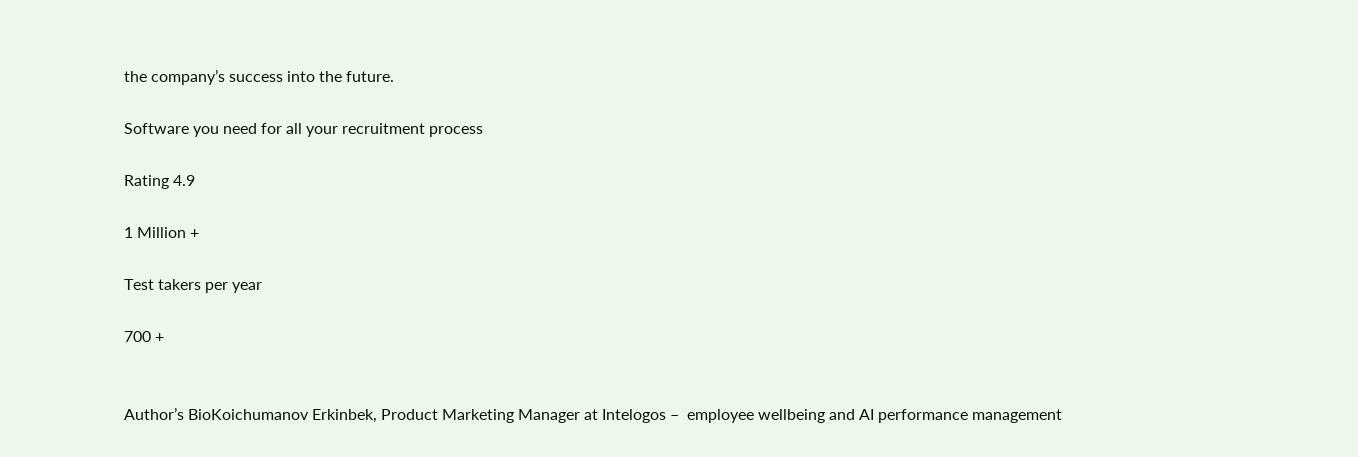the company’s success into the future.

Software you need for all your recruitment process

Rating 4.9

1 Million +

Test takers per year

700 +


Author’s BioKoichumanov Erkinbek, Product Marketing Manager at Intelogos –  employee wellbeing and AI performance management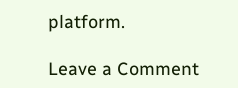platform.

Leave a Comment